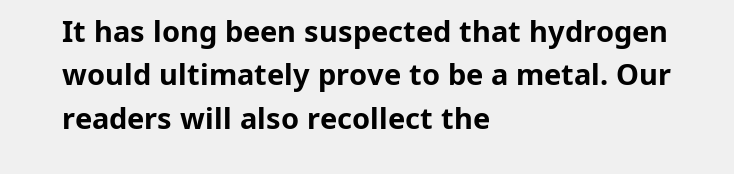It has long been suspected that hydrogen would ultimately prove to be a metal. Our readers will also recollect the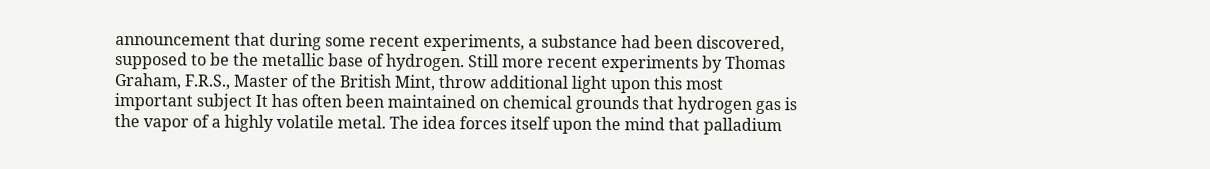announcement that during some recent experiments, a substance had been discovered, supposed to be the metallic base of hydrogen. Still more recent experiments by Thomas Graham, F.R.S., Master of the British Mint, throw additional light upon this most important subject It has often been maintained on chemical grounds that hydrogen gas is the vapor of a highly volatile metal. The idea forces itself upon the mind that palladium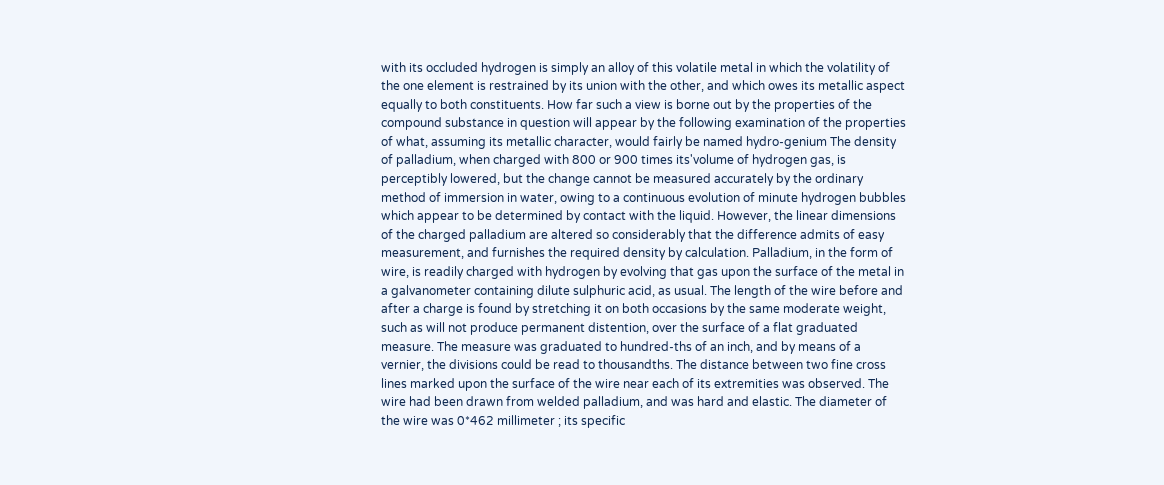with its occluded hydrogen is simply an alloy of this volatile metal in which the volatility of the one element is restrained by its union with the other, and which owes its metallic aspect equally to both constituents. How far such a view is borne out by the properties of the compound substance in question will appear by the following examination of the properties of what, assuming its metallic character, would fairly be named hydro-genium The density of palladium, when charged with 800 or 900 times its'volume of hydrogen gas, is perceptibly lowered, but the change cannot be measured accurately by the ordinary method of immersion in water, owing to a continuous evolution of minute hydrogen bubbles which appear to be determined by contact with the liquid. However, the linear dimensions of the charged palladium are altered so considerably that the difference admits of easy measurement, and furnishes the required density by calculation. Palladium, in the form of wire, is readily charged with hydrogen by evolving that gas upon the surface of the metal in a galvanometer containing dilute sulphuric acid, as usual. The length of the wire before and after a charge is found by stretching it on both occasions by the same moderate weight, such as will not produce permanent distention, over the surface of a flat graduated measure. The measure was graduated to hundred-ths of an inch, and by means of a vernier, the divisions could be read to thousandths. The distance between two fine cross lines marked upon the surface of the wire near each of its extremities was observed. The wire had been drawn from welded palladium, and was hard and elastic. The diameter of the wire was 0*462 millimeter ; its specific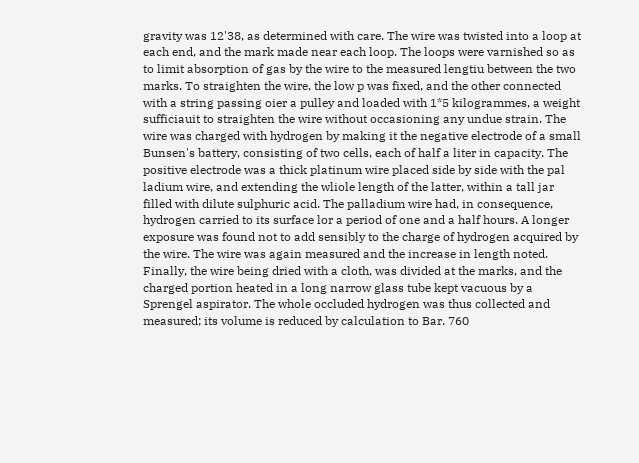gravity was 12'38, as determined with care. The wire was twisted into a loop at each end, and the mark made near each loop. The loops were varnished so as to limit absorption of gas by the wire to the measured lengtiu between the two marks. To straighten the wire, the low p was fixed, and the other connected with a string passing oier a pulley and loaded with 1*5 kilogrammes, a weight sufficiauit to straighten the wire without occasioning any undue strain. The wire was charged with hydrogen by making it the negative electrode of a small Bunsen's battery, consisting of two cells, each of half a liter in capacity. The positive electrode was a thick platinum wire placed side by side with the pal ladium wire, and extending the wliole length of the latter, within a tall jar filled with dilute sulphuric acid. The palladium wire had, in consequence, hydrogen carried to its surface lor a period of one and a half hours. A longer exposure was found not to add sensibly to the charge of hydrogen acquired by the wire. The wire was again measured and the increase in length noted. Finally, the wire being dried with a cloth, was divided at the marks, and the charged portion heated in a long narrow glass tube kept vacuous by a Sprengel aspirator. The whole occluded hydrogen was thus collected and measured; its volume is reduced by calculation to Bar. 760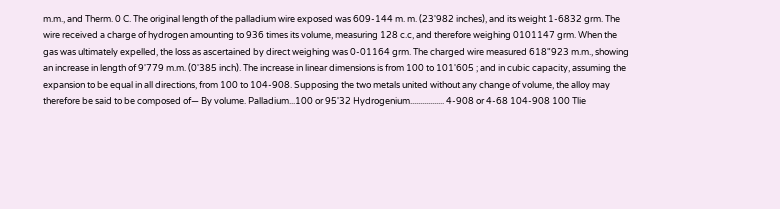m.m., and Therm. 0 C. The original length of the palladium wire exposed was 609-144 m. m. (23'982 inches), and its weight 1-6832 grm. The wire received a charge of hydrogen amounting to 936 times its volume, measuring 128 c.c, and therefore weighing 0101147 grm. When the gas was ultimately expelled, the loss as ascertained by direct weighing was 0-01164 grm. The charged wire measured 618"923 m.m., showing an increase in length of 9'779 m.m. (0'385 inch). The increase in linear dimensions is from 100 to 101'605 ; and in cubic capacity, assuming the expansion to be equal in all directions, from 100 to 104-908. Supposing the two metals united without any change of volume, the alloy may therefore be said to be composed of— By volume. Palladium...100 or 95'32 Hydrogenium................. 4-908 or 4-68 104-908 100 Tlie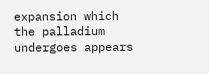expansion which the palladium undergoes appears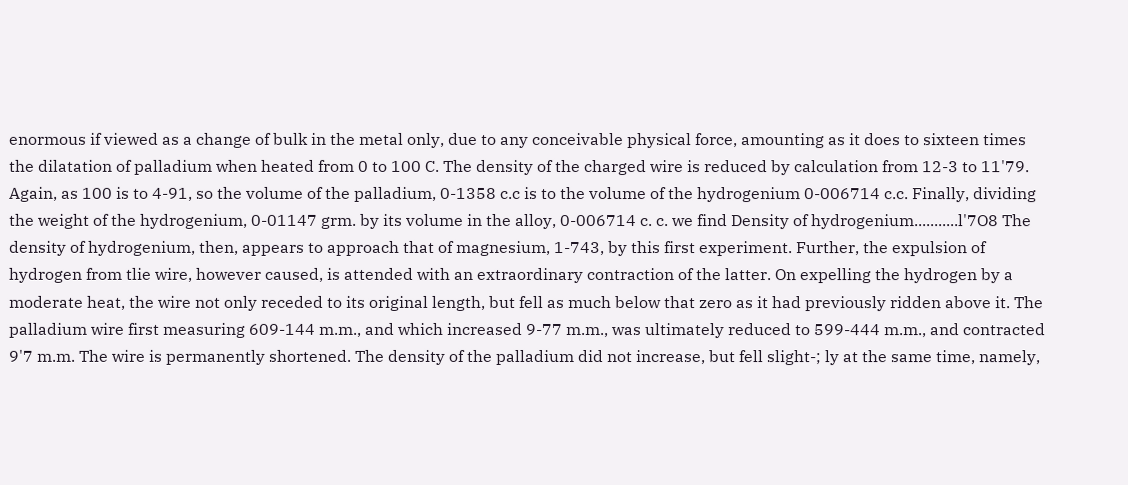enormous if viewed as a change of bulk in the metal only, due to any conceivable physical force, amounting as it does to sixteen times the dilatation of palladium when heated from 0 to 100 C. The density of the charged wire is reduced by calculation from 12-3 to 11'79. Again, as 100 is to 4-91, so the volume of the palladium, 0-1358 c.c is to the volume of the hydrogenium 0-006714 c.c. Finally, dividing the weight of the hydrogenium, 0-01147 grm. by its volume in the alloy, 0-006714 c. c. we find Density of hydrogenium...........l'7O8 The density of hydrogenium, then, appears to approach that of magnesium, 1-743, by this first experiment. Further, the expulsion of hydrogen from tlie wire, however caused, is attended with an extraordinary contraction of the latter. On expelling the hydrogen by a moderate heat, the wire not only receded to its original length, but fell as much below that zero as it had previously ridden above it. The palladium wire first measuring 609-144 m.m., and which increased 9-77 m.m., was ultimately reduced to 599-444 m.m., and contracted 9'7 m.m. The wire is permanently shortened. The density of the palladium did not increase, but fell slight-; ly at the same time, namely,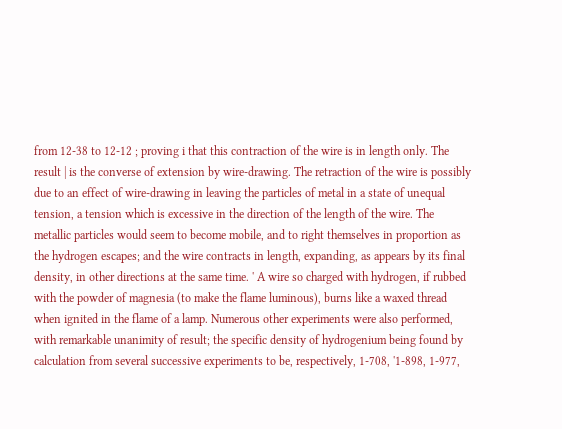from 12-38 to 12-12 ; proving i that this contraction of the wire is in length only. The result | is the converse of extension by wire-drawing. The retraction of the wire is possibly due to an effect of wire-drawing in leaving the particles of metal in a state of unequal tension, a tension which is excessive in the direction of the length of the wire. The metallic particles would seem to become mobile, and to right themselves in proportion as the hydrogen escapes; and the wire contracts in length, expanding, as appears by its final density, in other directions at the same time. ' A wire so charged with hydrogen, if rubbed with the powder of magnesia (to make the flame luminous), burns like a waxed thread when ignited in the flame of a lamp. Numerous other experiments were also performed, with remarkable unanimity of result; the specific density of hydrogenium being found by calculation from several successive experiments to be, respectively, 1-708, '1-898, 1-977,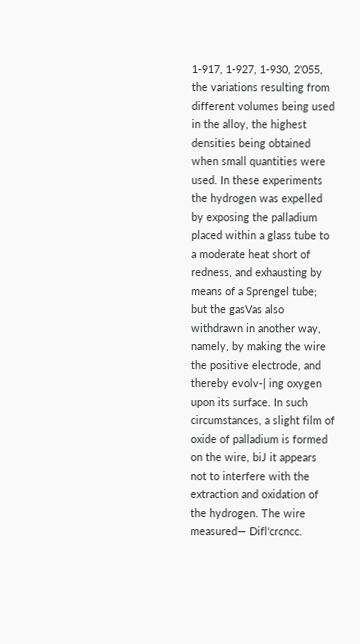1-917, 1-927, 1-930, 2'055, the variations resulting from different volumes being used in the alloy, the highest densities being obtained when small quantities were used. In these experiments the hydrogen was expelled by exposing the palladium placed within a glass tube to a moderate heat short of redness, and exhausting by means of a Sprengel tube; but the gasVas also withdrawn in another way, namely, by making the wire the positive electrode, and thereby evolv-| ing oxygen upon its surface. In such circumstances, a slight film of oxide of palladium is formed on the wire, biJ it appears not to interfere with the extraction and oxidation of the hydrogen. The wire measured— Difl'crcncc.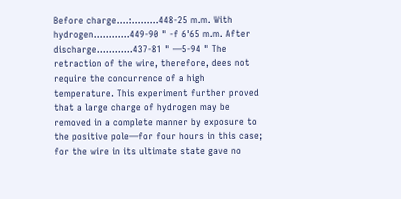Before charge....:.........448-25 m.m. With hydrogen............449-90 " -f 6'65 m.m. After discharge............437-81 " —5-94 " The retraction of the wire, therefore, dees not require the concurrence of a high temperature. This experiment further proved that a large charge of hydrogen may be removed in a complete manner by exposure to the positive pole—for four hours in this case; for the wire in its ultimate state gave no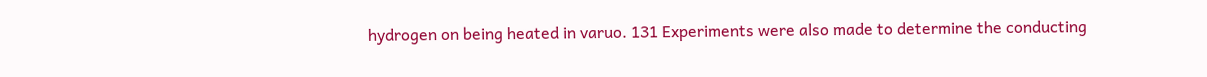hydrogen on being heated in varuo. 131 Experiments were also made to determine the conducting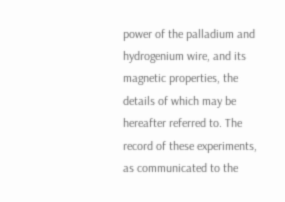power of the palladium and hydrogenium wire, and its magnetic properties, the details of which may be hereafter referred to. The record of these experiments, as communicated to the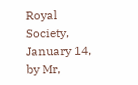Royal Society, January 14, by Mr,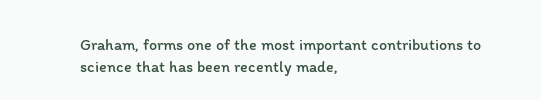Graham, forms one of the most important contributions to science that has been recently made,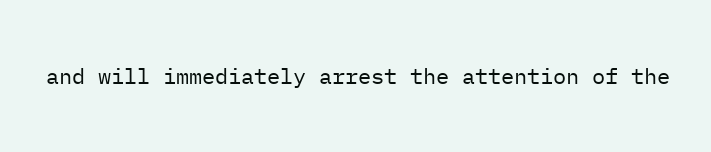and will immediately arrest the attention of the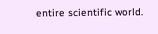entire scientific world.